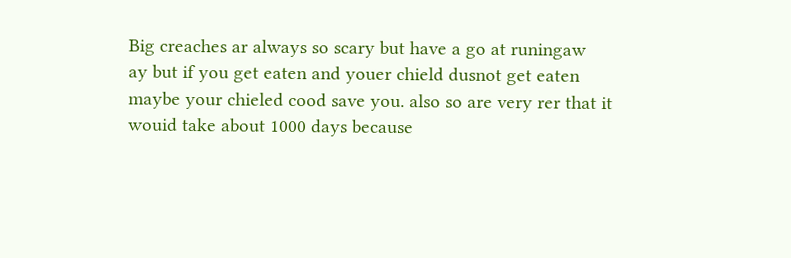Big creaches ar always so scary but have a go at runingaw
ay but if you get eaten and youer chield dusnot get eaten maybe your chieled cood save you. also so are very rer that it wouid take about 1000 days because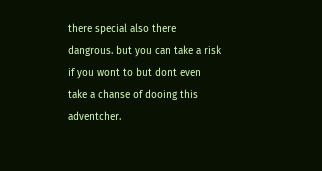there special also there dangrous. but you can take a risk if you wont to but dont even take a chanse of dooing this adventcher.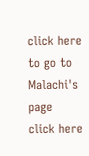click here to go to Malachi's page
click here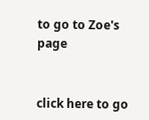to go to Zoe's page


click here to go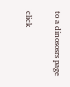to a dinososrs page

click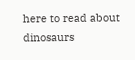here to read about dinosaurs